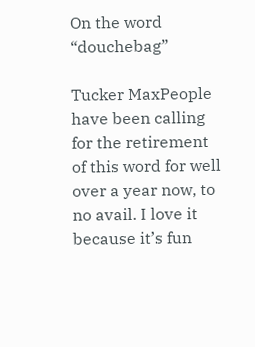On the word “douchebag”

Tucker MaxPeople have been calling for the retirement of this word for well over a year now, to no avail. I love it because it’s fun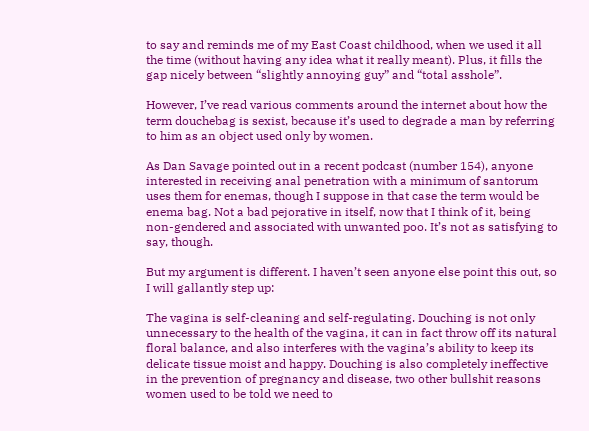to say and reminds me of my East Coast childhood, when we used it all the time (without having any idea what it really meant). Plus, it fills the gap nicely between “slightly annoying guy” and “total asshole”.

However, I’ve read various comments around the internet about how the term douchebag is sexist, because it’s used to degrade a man by referring to him as an object used only by women.

As Dan Savage pointed out in a recent podcast (number 154), anyone interested in receiving anal penetration with a minimum of santorum uses them for enemas, though I suppose in that case the term would be enema bag. Not a bad pejorative in itself, now that I think of it, being non-gendered and associated with unwanted poo. It’s not as satisfying to say, though.

But my argument is different. I haven’t seen anyone else point this out, so I will gallantly step up:

The vagina is self-cleaning and self-regulating. Douching is not only unnecessary to the health of the vagina, it can in fact throw off its natural floral balance, and also interferes with the vagina’s ability to keep its delicate tissue moist and happy. Douching is also completely ineffective in the prevention of pregnancy and disease, two other bullshit reasons women used to be told we need to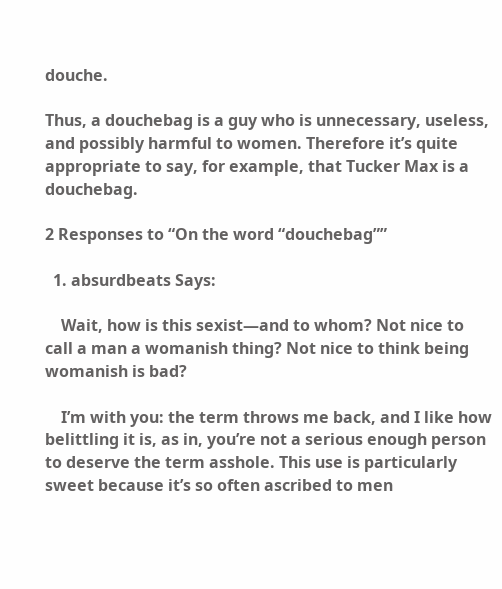douche.

Thus, a douchebag is a guy who is unnecessary, useless, and possibly harmful to women. Therefore it’s quite appropriate to say, for example, that Tucker Max is a douchebag.

2 Responses to “On the word “douchebag””

  1. absurdbeats Says:

    Wait, how is this sexist—and to whom? Not nice to call a man a womanish thing? Not nice to think being womanish is bad?

    I’m with you: the term throws me back, and I like how belittling it is, as in, you’re not a serious enough person to deserve the term asshole. This use is particularly sweet because it’s so often ascribed to men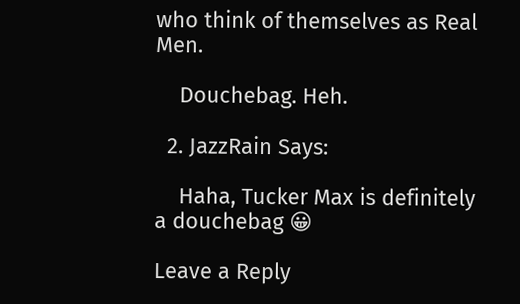who think of themselves as Real Men.

    Douchebag. Heh.

  2. JazzRain Says:

    Haha, Tucker Max is definitely a douchebag 😀

Leave a Reply